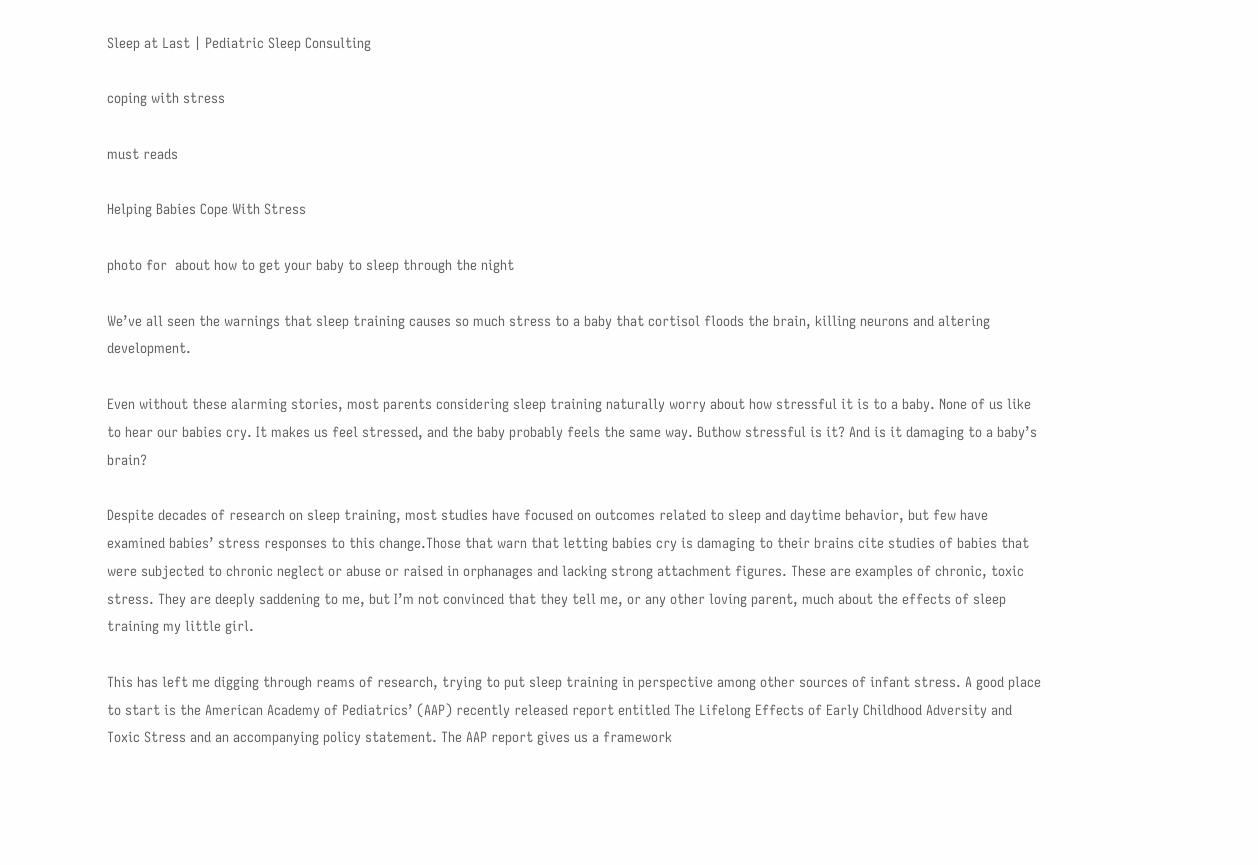Sleep at Last | Pediatric Sleep Consulting

coping with stress

must reads

Helping Babies Cope With Stress

photo for  about how to get your baby to sleep through the night

We’ve all seen the warnings that sleep training causes so much stress to a baby that cortisol floods the brain, killing neurons and altering development.

Even without these alarming stories, most parents considering sleep training naturally worry about how stressful it is to a baby. None of us like to hear our babies cry. It makes us feel stressed, and the baby probably feels the same way. Buthow stressful is it? And is it damaging to a baby’s brain?

Despite decades of research on sleep training, most studies have focused on outcomes related to sleep and daytime behavior, but few have examined babies’ stress responses to this change.Those that warn that letting babies cry is damaging to their brains cite studies of babies that were subjected to chronic neglect or abuse or raised in orphanages and lacking strong attachment figures. These are examples of chronic, toxic stress. They are deeply saddening to me, but I’m not convinced that they tell me, or any other loving parent, much about the effects of sleep training my little girl.

This has left me digging through reams of research, trying to put sleep training in perspective among other sources of infant stress. A good place to start is the American Academy of Pediatrics’ (AAP) recently released report entitled The Lifelong Effects of Early Childhood Adversity and Toxic Stress and an accompanying policy statement. The AAP report gives us a framework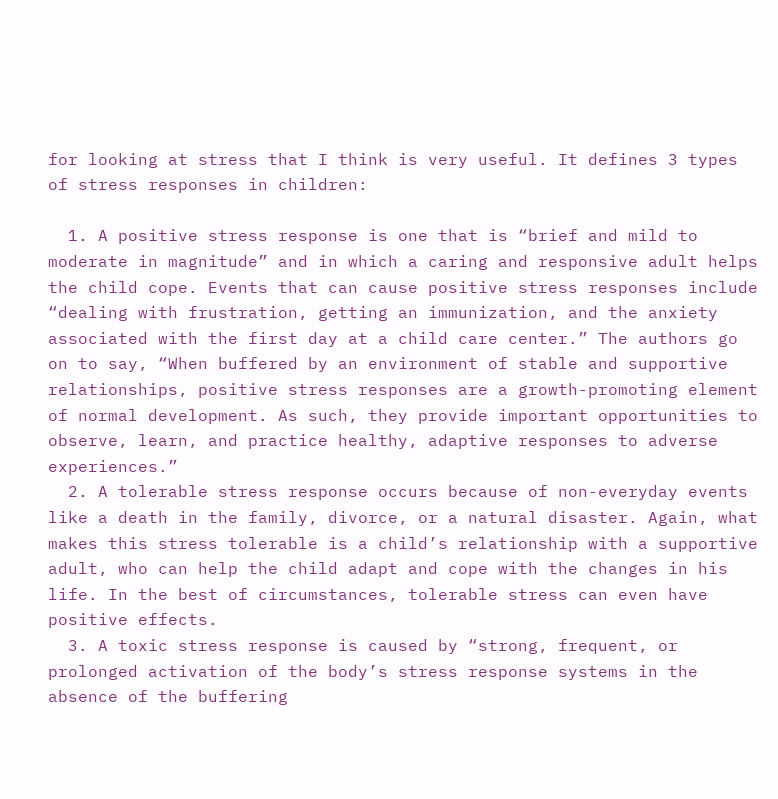for looking at stress that I think is very useful. It defines 3 types of stress responses in children:

  1. A positive stress response is one that is “brief and mild to moderate in magnitude” and in which a caring and responsive adult helps the child cope. Events that can cause positive stress responses include “dealing with frustration, getting an immunization, and the anxiety associated with the first day at a child care center.” The authors go on to say, “When buffered by an environment of stable and supportive relationships, positive stress responses are a growth-promoting element of normal development. As such, they provide important opportunities to observe, learn, and practice healthy, adaptive responses to adverse experiences.”
  2. A tolerable stress response occurs because of non-everyday events like a death in the family, divorce, or a natural disaster. Again, what makes this stress tolerable is a child’s relationship with a supportive adult, who can help the child adapt and cope with the changes in his life. In the best of circumstances, tolerable stress can even have positive effects.
  3. A toxic stress response is caused by “strong, frequent, or prolonged activation of the body’s stress response systems in the absence of the buffering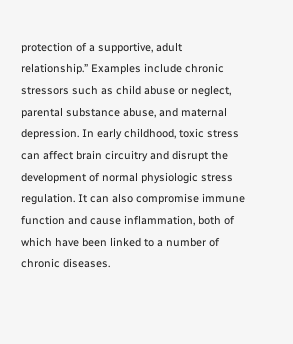protection of a supportive, adult relationship.” Examples include chronic stressors such as child abuse or neglect, parental substance abuse, and maternal depression. In early childhood, toxic stress can affect brain circuitry and disrupt the development of normal physiologic stress regulation. It can also compromise immune function and cause inflammation, both of which have been linked to a number of chronic diseases.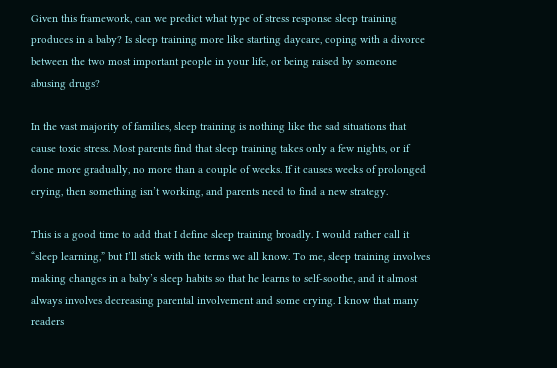Given this framework, can we predict what type of stress response sleep training produces in a baby? Is sleep training more like starting daycare, coping with a divorce between the two most important people in your life, or being raised by someone abusing drugs?

In the vast majority of families, sleep training is nothing like the sad situations that cause toxic stress. Most parents find that sleep training takes only a few nights, or if done more gradually, no more than a couple of weeks. If it causes weeks of prolonged crying, then something isn’t working, and parents need to find a new strategy.

This is a good time to add that I define sleep training broadly. I would rather call it “sleep learning,” but I’ll stick with the terms we all know. To me, sleep training involves making changes in a baby’s sleep habits so that he learns to self-soothe, and it almost always involves decreasing parental involvement and some crying. I know that many readers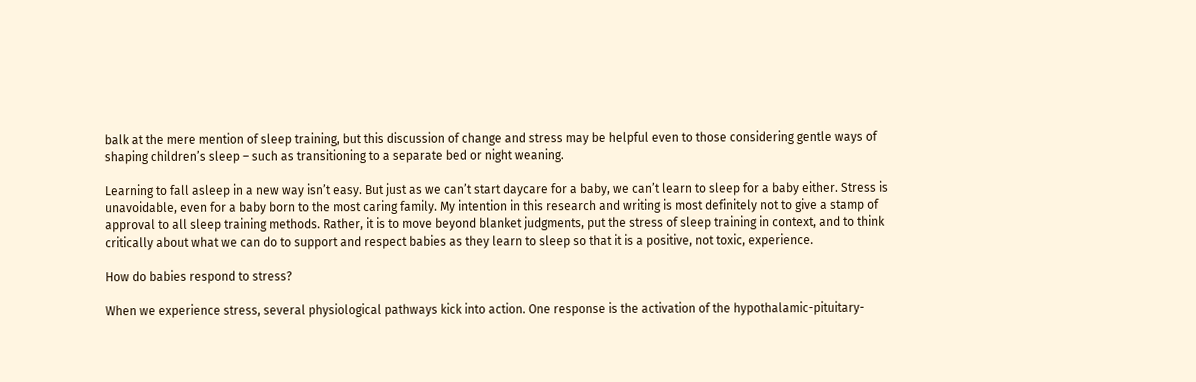balk at the mere mention of sleep training, but this discussion of change and stress may be helpful even to those considering gentle ways of shaping children’s sleep – such as transitioning to a separate bed or night weaning.

Learning to fall asleep in a new way isn’t easy. But just as we can’t start daycare for a baby, we can’t learn to sleep for a baby either. Stress is unavoidable, even for a baby born to the most caring family. My intention in this research and writing is most definitely not to give a stamp of approval to all sleep training methods. Rather, it is to move beyond blanket judgments, put the stress of sleep training in context, and to think critically about what we can do to support and respect babies as they learn to sleep so that it is a positive, not toxic, experience.

How do babies respond to stress?

When we experience stress, several physiological pathways kick into action. One response is the activation of the hypothalamic-pituitary-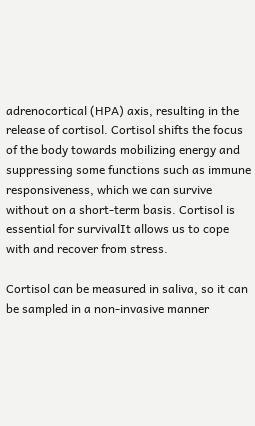adrenocortical (HPA) axis, resulting in the release of cortisol. Cortisol shifts the focus of the body towards mobilizing energy and suppressing some functions such as immune responsiveness, which we can survive without on a short-term basis. Cortisol is essential for survivalIt allows us to cope with and recover from stress.

Cortisol can be measured in saliva, so it can be sampled in a non-invasive manner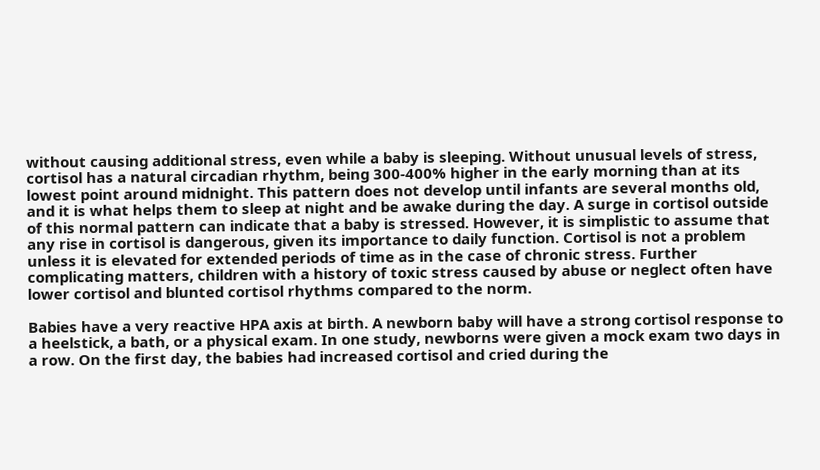without causing additional stress, even while a baby is sleeping. Without unusual levels of stress, cortisol has a natural circadian rhythm, being 300-400% higher in the early morning than at its lowest point around midnight. This pattern does not develop until infants are several months old, and it is what helps them to sleep at night and be awake during the day. A surge in cortisol outside of this normal pattern can indicate that a baby is stressed. However, it is simplistic to assume that any rise in cortisol is dangerous, given its importance to daily function. Cortisol is not a problem unless it is elevated for extended periods of time as in the case of chronic stress. Further complicating matters, children with a history of toxic stress caused by abuse or neglect often have lower cortisol and blunted cortisol rhythms compared to the norm.

Babies have a very reactive HPA axis at birth. A newborn baby will have a strong cortisol response to a heelstick, a bath, or a physical exam. In one study, newborns were given a mock exam two days in a row. On the first day, the babies had increased cortisol and cried during the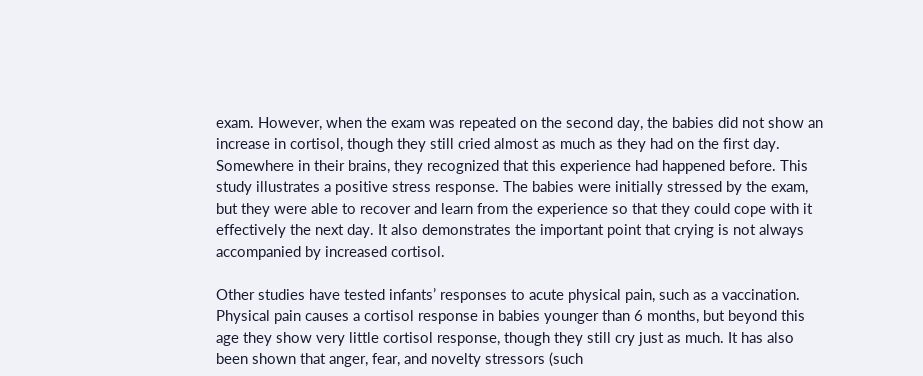exam. However, when the exam was repeated on the second day, the babies did not show an increase in cortisol, though they still cried almost as much as they had on the first day. Somewhere in their brains, they recognized that this experience had happened before. This study illustrates a positive stress response. The babies were initially stressed by the exam, but they were able to recover and learn from the experience so that they could cope with it effectively the next day. It also demonstrates the important point that crying is not always accompanied by increased cortisol.

Other studies have tested infants’ responses to acute physical pain, such as a vaccination. Physical pain causes a cortisol response in babies younger than 6 months, but beyond this age they show very little cortisol response, though they still cry just as much. It has also been shown that anger, fear, and novelty stressors (such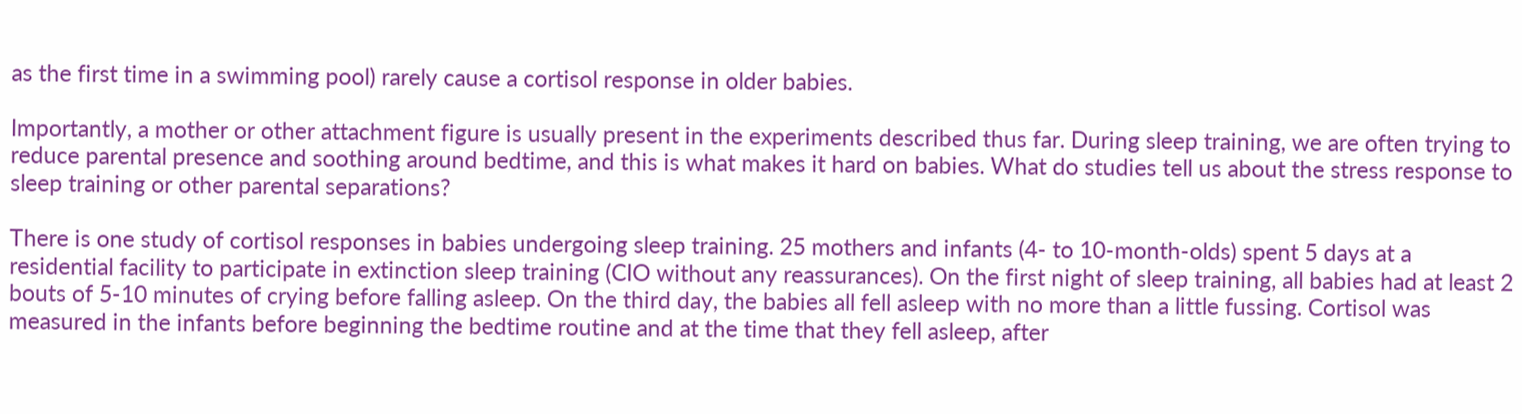as the first time in a swimming pool) rarely cause a cortisol response in older babies.

Importantly, a mother or other attachment figure is usually present in the experiments described thus far. During sleep training, we are often trying to reduce parental presence and soothing around bedtime, and this is what makes it hard on babies. What do studies tell us about the stress response to sleep training or other parental separations?

There is one study of cortisol responses in babies undergoing sleep training. 25 mothers and infants (4- to 10-month-olds) spent 5 days at a residential facility to participate in extinction sleep training (CIO without any reassurances). On the first night of sleep training, all babies had at least 2 bouts of 5-10 minutes of crying before falling asleep. On the third day, the babies all fell asleep with no more than a little fussing. Cortisol was measured in the infants before beginning the bedtime routine and at the time that they fell asleep, after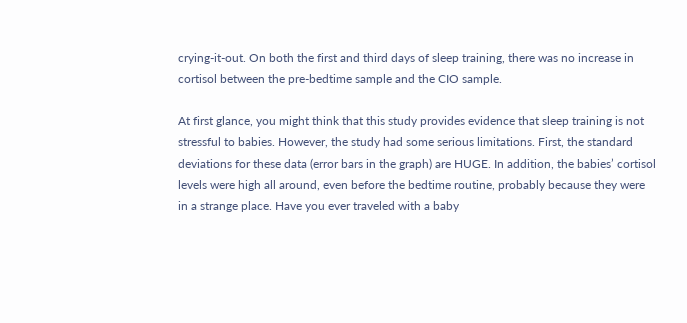crying-it-out. On both the first and third days of sleep training, there was no increase in cortisol between the pre-bedtime sample and the CIO sample.

At first glance, you might think that this study provides evidence that sleep training is not stressful to babies. However, the study had some serious limitations. First, the standard deviations for these data (error bars in the graph) are HUGE. In addition, the babies’ cortisol levels were high all around, even before the bedtime routine, probably because they were in a strange place. Have you ever traveled with a baby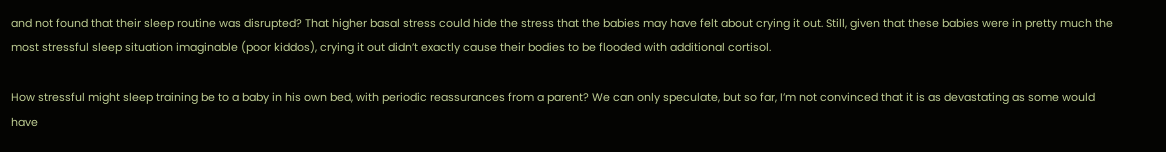and not found that their sleep routine was disrupted? That higher basal stress could hide the stress that the babies may have felt about crying it out. Still, given that these babies were in pretty much the most stressful sleep situation imaginable (poor kiddos), crying it out didn’t exactly cause their bodies to be flooded with additional cortisol.

How stressful might sleep training be to a baby in his own bed, with periodic reassurances from a parent? We can only speculate, but so far, I’m not convinced that it is as devastating as some would have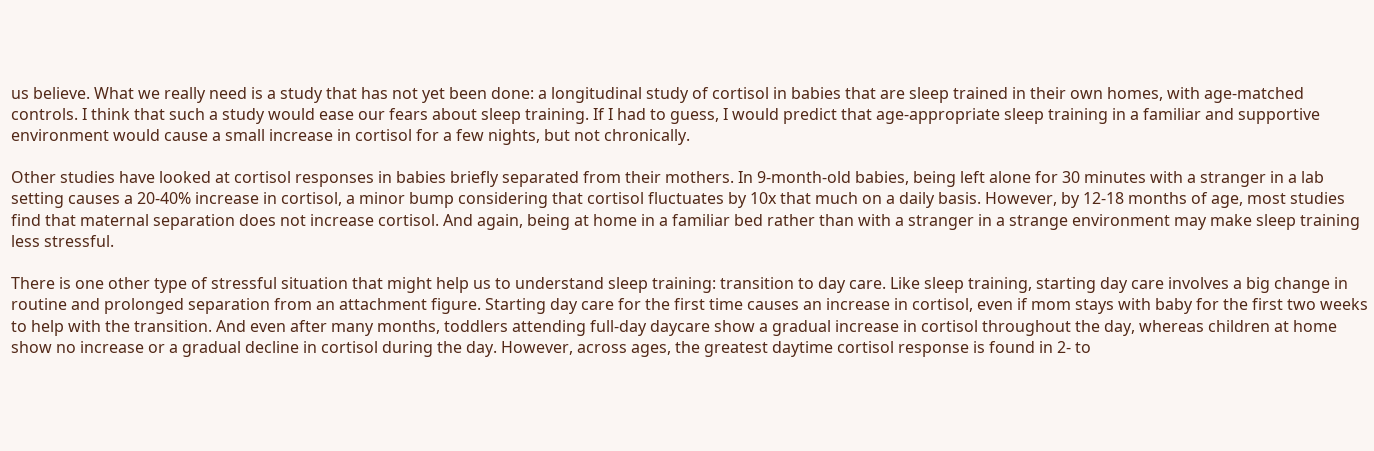us believe. What we really need is a study that has not yet been done: a longitudinal study of cortisol in babies that are sleep trained in their own homes, with age-matched controls. I think that such a study would ease our fears about sleep training. If I had to guess, I would predict that age-appropriate sleep training in a familiar and supportive environment would cause a small increase in cortisol for a few nights, but not chronically.

Other studies have looked at cortisol responses in babies briefly separated from their mothers. In 9-month-old babies, being left alone for 30 minutes with a stranger in a lab setting causes a 20-40% increase in cortisol, a minor bump considering that cortisol fluctuates by 10x that much on a daily basis. However, by 12-18 months of age, most studies find that maternal separation does not increase cortisol. And again, being at home in a familiar bed rather than with a stranger in a strange environment may make sleep training less stressful.

There is one other type of stressful situation that might help us to understand sleep training: transition to day care. Like sleep training, starting day care involves a big change in routine and prolonged separation from an attachment figure. Starting day care for the first time causes an increase in cortisol, even if mom stays with baby for the first two weeks to help with the transition. And even after many months, toddlers attending full-day daycare show a gradual increase in cortisol throughout the day, whereas children at home show no increase or a gradual decline in cortisol during the day. However, across ages, the greatest daytime cortisol response is found in 2- to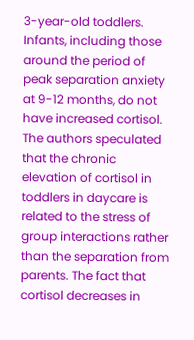3-year-old toddlers. Infants, including those around the period of peak separation anxiety at 9-12 months, do not have increased cortisol. The authors speculated that the chronic elevation of cortisol in toddlers in daycare is related to the stress of group interactions rather than the separation from parents. The fact that cortisol decreases in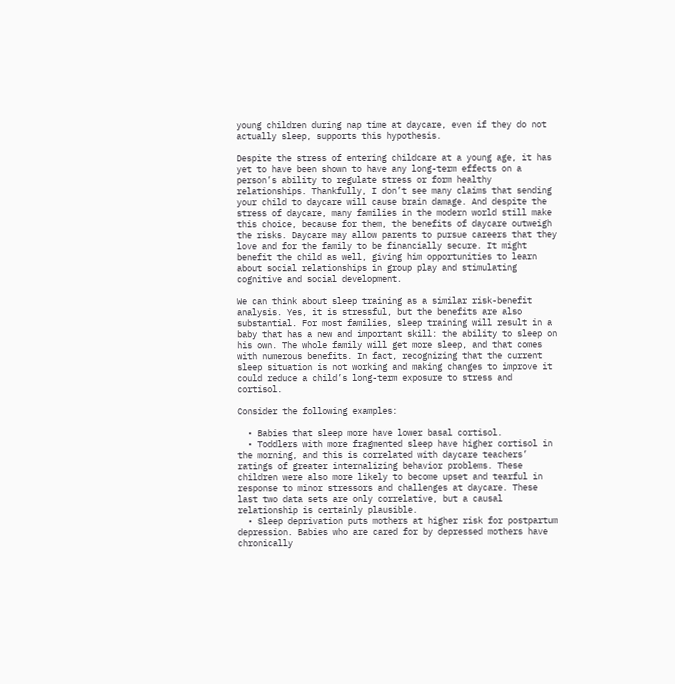young children during nap time at daycare, even if they do not actually sleep, supports this hypothesis.

Despite the stress of entering childcare at a young age, it has yet to have been shown to have any long-term effects on a person’s ability to regulate stress or form healthy relationships. Thankfully, I don’t see many claims that sending your child to daycare will cause brain damage. And despite the stress of daycare, many families in the modern world still make this choice, because for them, the benefits of daycare outweigh the risks. Daycare may allow parents to pursue careers that they love and for the family to be financially secure. It might benefit the child as well, giving him opportunities to learn about social relationships in group play and stimulating cognitive and social development.

We can think about sleep training as a similar risk-benefit analysis. Yes, it is stressful, but the benefits are also substantial. For most families, sleep training will result in a baby that has a new and important skill: the ability to sleep on his own. The whole family will get more sleep, and that comes with numerous benefits. In fact, recognizing that the current sleep situation is not working and making changes to improve it could reduce a child’s long-term exposure to stress and cortisol.

Consider the following examples:

  • Babies that sleep more have lower basal cortisol.
  • Toddlers with more fragmented sleep have higher cortisol in the morning, and this is correlated with daycare teachers’ ratings of greater internalizing behavior problems. These children were also more likely to become upset and tearful in response to minor stressors and challenges at daycare. These last two data sets are only correlative, but a causal relationship is certainly plausible.
  • Sleep deprivation puts mothers at higher risk for postpartum depression. Babies who are cared for by depressed mothers have chronically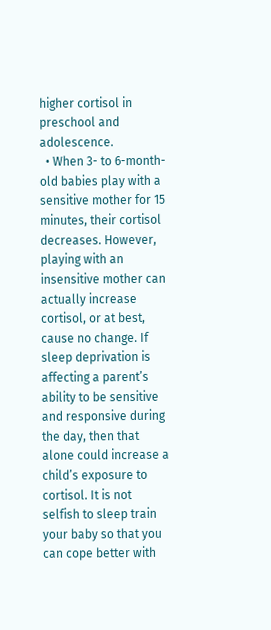higher cortisol in preschool and adolescence.
  • When 3- to 6-month-old babies play with a sensitive mother for 15 minutes, their cortisol decreases. However, playing with an insensitive mother can actually increase cortisol, or at best, cause no change. If sleep deprivation is affecting a parent’s ability to be sensitive and responsive during the day, then that alone could increase a child’s exposure to cortisol. It is not selfish to sleep train your baby so that you can cope better with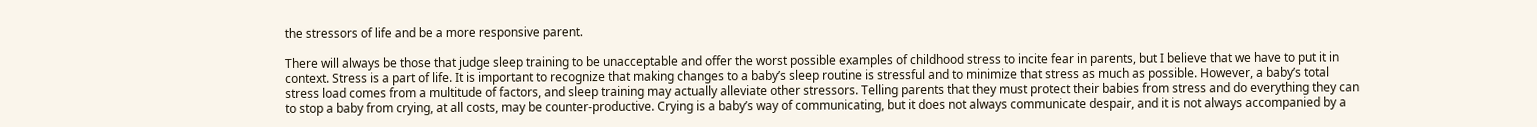the stressors of life and be a more responsive parent.

There will always be those that judge sleep training to be unacceptable and offer the worst possible examples of childhood stress to incite fear in parents, but I believe that we have to put it in context. Stress is a part of life. It is important to recognize that making changes to a baby’s sleep routine is stressful and to minimize that stress as much as possible. However, a baby’s total stress load comes from a multitude of factors, and sleep training may actually alleviate other stressors. Telling parents that they must protect their babies from stress and do everything they can to stop a baby from crying, at all costs, may be counter-productive. Crying is a baby’s way of communicating, but it does not always communicate despair, and it is not always accompanied by a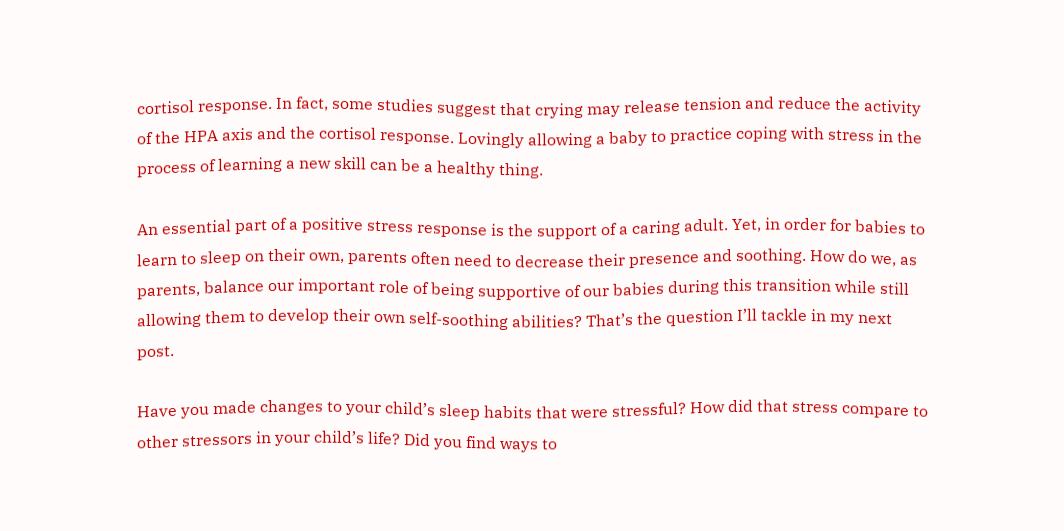cortisol response. In fact, some studies suggest that crying may release tension and reduce the activity of the HPA axis and the cortisol response. Lovingly allowing a baby to practice coping with stress in the process of learning a new skill can be a healthy thing.

An essential part of a positive stress response is the support of a caring adult. Yet, in order for babies to learn to sleep on their own, parents often need to decrease their presence and soothing. How do we, as parents, balance our important role of being supportive of our babies during this transition while still allowing them to develop their own self-soothing abilities? That’s the question I’ll tackle in my next post.

Have you made changes to your child’s sleep habits that were stressful? How did that stress compare to other stressors in your child’s life? Did you find ways to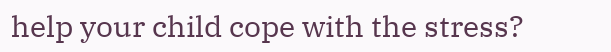help your child cope with the stress?